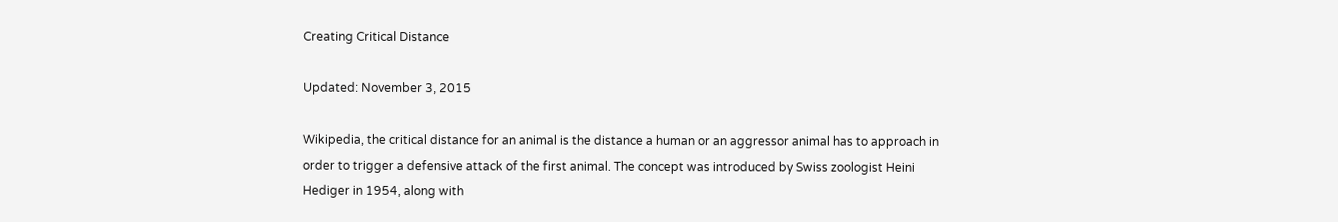Creating Critical Distance

Updated: November 3, 2015

Wikipedia, the critical distance for an animal is the distance a human or an aggressor animal has to approach in order to trigger a defensive attack of the first animal. The concept was introduced by Swiss zoologist Heini Hediger in 1954, along with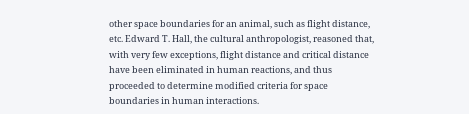other space boundaries for an animal, such as flight distance, etc. Edward T. Hall, the cultural anthropologist, reasoned that, with very few exceptions, flight distance and critical distance have been eliminated in human reactions, and thus proceeded to determine modified criteria for space boundaries in human interactions.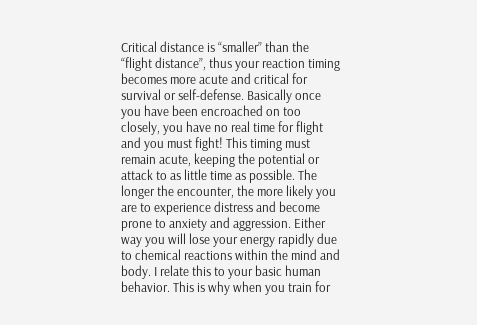Critical distance is “smaller” than the “flight distance”, thus your reaction timing becomes more acute and critical for survival or self-defense. Basically once you have been encroached on too closely, you have no real time for flight and you must fight! This timing must remain acute, keeping the potential or attack to as little time as possible. The longer the encounter, the more likely you are to experience distress and become prone to anxiety and aggression. Either way you will lose your energy rapidly due to chemical reactions within the mind and body. I relate this to your basic human behavior. This is why when you train for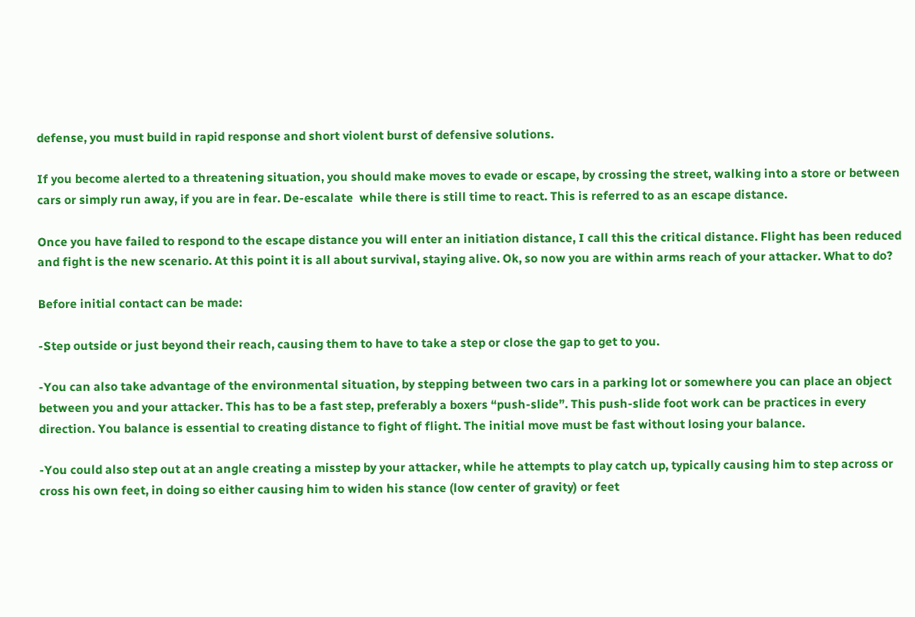defense, you must build in rapid response and short violent burst of defensive solutions.

If you become alerted to a threatening situation, you should make moves to evade or escape, by crossing the street, walking into a store or between cars or simply run away, if you are in fear. De-escalate  while there is still time to react. This is referred to as an escape distance.

Once you have failed to respond to the escape distance you will enter an initiation distance, I call this the critical distance. Flight has been reduced and fight is the new scenario. At this point it is all about survival, staying alive. Ok, so now you are within arms reach of your attacker. What to do?

Before initial contact can be made:

-Step outside or just beyond their reach, causing them to have to take a step or close the gap to get to you.

-You can also take advantage of the environmental situation, by stepping between two cars in a parking lot or somewhere you can place an object between you and your attacker. This has to be a fast step, preferably a boxers “push-slide”. This push-slide foot work can be practices in every direction. You balance is essential to creating distance to fight of flight. The initial move must be fast without losing your balance.

-You could also step out at an angle creating a misstep by your attacker, while he attempts to play catch up, typically causing him to step across or cross his own feet, in doing so either causing him to widen his stance (low center of gravity) or feet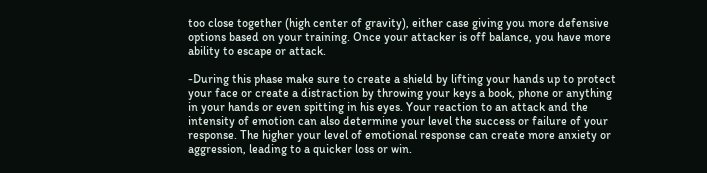too close together (high center of gravity), either case giving you more defensive options based on your training. Once your attacker is off balance, you have more ability to escape or attack.

-During this phase make sure to create a shield by lifting your hands up to protect your face or create a distraction by throwing your keys a book, phone or anything in your hands or even spitting in his eyes. Your reaction to an attack and the intensity of emotion can also determine your level the success or failure of your response. The higher your level of emotional response can create more anxiety or aggression, leading to a quicker loss or win.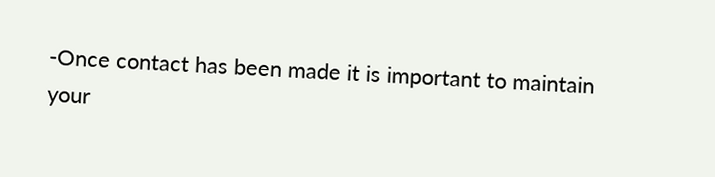-Once contact has been made it is important to maintain your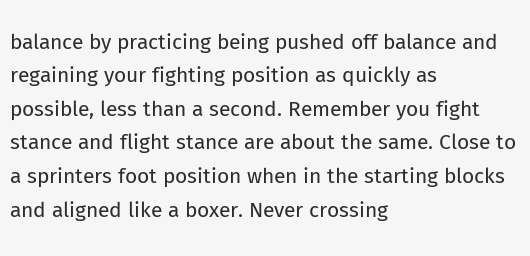balance by practicing being pushed off balance and regaining your fighting position as quickly as possible, less than a second. Remember you fight stance and flight stance are about the same. Close to a sprinters foot position when in the starting blocks and aligned like a boxer. Never crossing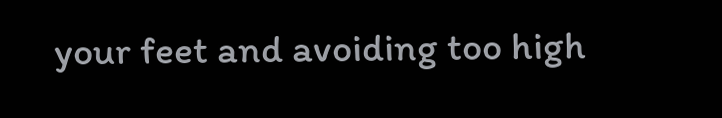your feet and avoiding too high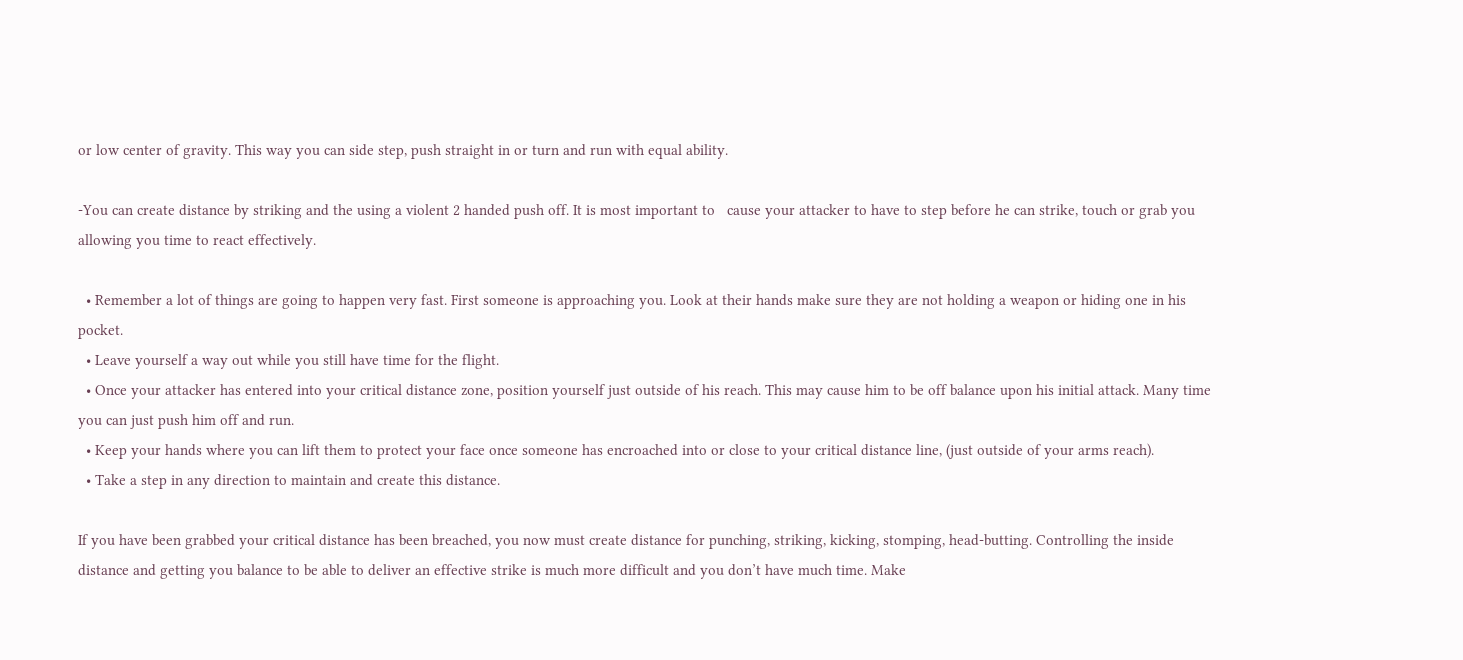or low center of gravity. This way you can side step, push straight in or turn and run with equal ability.

-You can create distance by striking and the using a violent 2 handed push off. It is most important to   cause your attacker to have to step before he can strike, touch or grab you allowing you time to react effectively.

  • Remember a lot of things are going to happen very fast. First someone is approaching you. Look at their hands make sure they are not holding a weapon or hiding one in his pocket.
  • Leave yourself a way out while you still have time for the flight.
  • Once your attacker has entered into your critical distance zone, position yourself just outside of his reach. This may cause him to be off balance upon his initial attack. Many time you can just push him off and run.
  • Keep your hands where you can lift them to protect your face once someone has encroached into or close to your critical distance line, (just outside of your arms reach).
  • Take a step in any direction to maintain and create this distance.

If you have been grabbed your critical distance has been breached, you now must create distance for punching, striking, kicking, stomping, head-butting. Controlling the inside distance and getting you balance to be able to deliver an effective strike is much more difficult and you don’t have much time. Make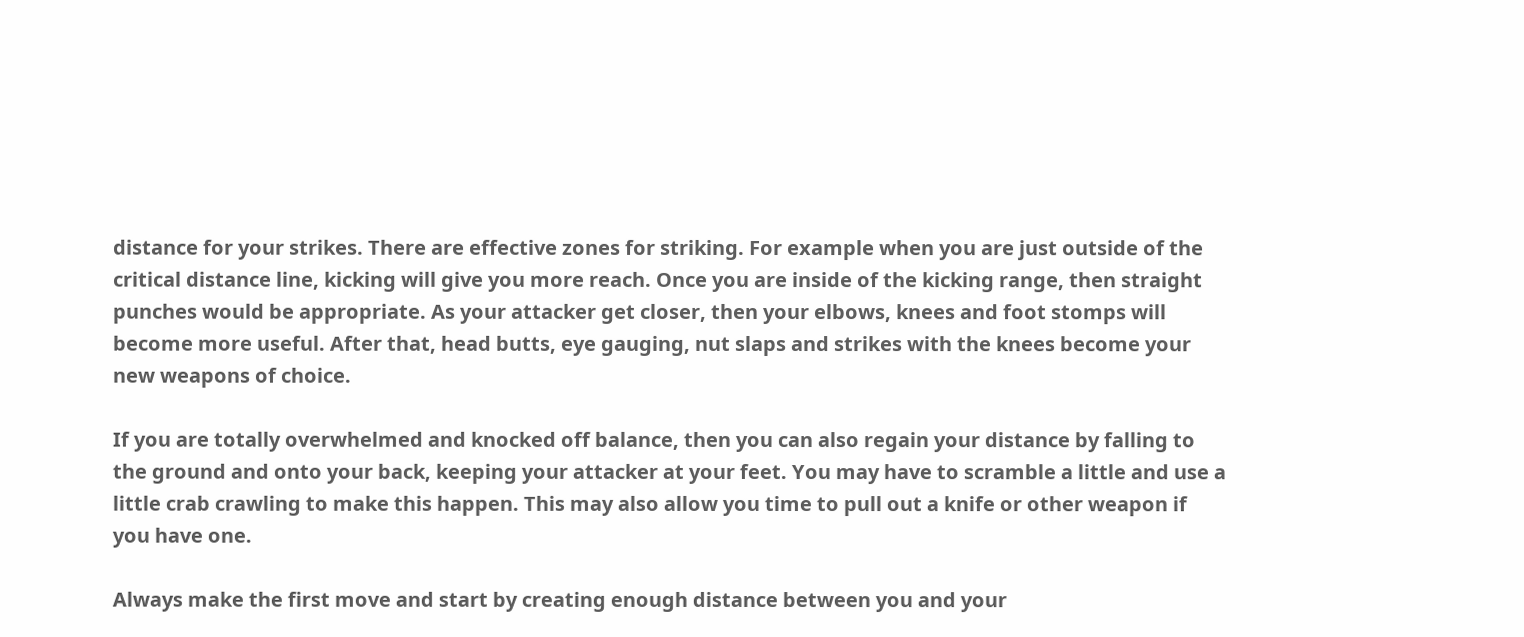distance for your strikes. There are effective zones for striking. For example when you are just outside of the critical distance line, kicking will give you more reach. Once you are inside of the kicking range, then straight punches would be appropriate. As your attacker get closer, then your elbows, knees and foot stomps will become more useful. After that, head butts, eye gauging, nut slaps and strikes with the knees become your new weapons of choice.

If you are totally overwhelmed and knocked off balance, then you can also regain your distance by falling to the ground and onto your back, keeping your attacker at your feet. You may have to scramble a little and use a little crab crawling to make this happen. This may also allow you time to pull out a knife or other weapon if you have one.

Always make the first move and start by creating enough distance between you and your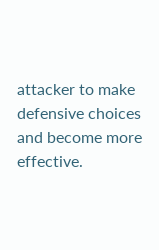attacker to make defensive choices and become more effective.